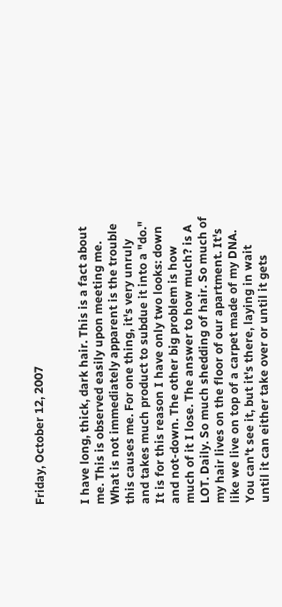Friday, October 12, 2007


I have long, thick, dark hair. This is a fact about me. This is observed easily upon meeting me. What is not immediately apparent is the trouble this causes me. For one thing, it's very unruly and takes much product to subdue it into a "do." It is for this reason I have only two looks: down and not-down. The other big problem is how much of it I lose. The answer to how much? is A LOT. Daily. So much shedding of hair. So much of my hair lives on the floor of our apartment. It's like we live on top of a carpet made of my DNA. You can't see it, but it's there, laying in wait until it can either take over or until it gets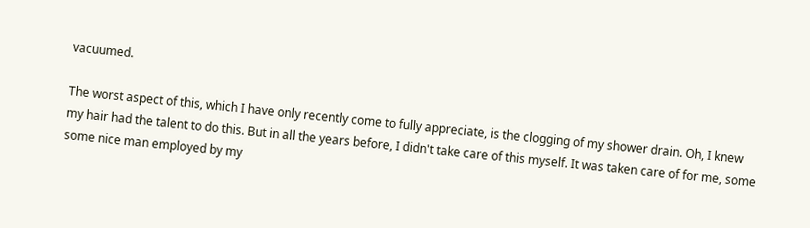vacuumed.

The worst aspect of this, which I have only recently come to fully appreciate, is the clogging of my shower drain. Oh, I knew my hair had the talent to do this. But in all the years before, I didn't take care of this myself. It was taken care of for me, some some nice man employed by my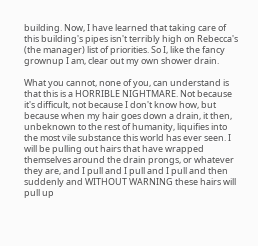building. Now, I have learned that taking care of this building's pipes isn't terribly high on Rebecca's (the manager) list of priorities. So I, like the fancy grownup I am, clear out my own shower drain.

What you cannot, none of you, can understand is that this is a HORRIBLE NIGHTMARE. Not because it's difficult, not because I don't know how, but because when my hair goes down a drain, it then, unbeknown to the rest of humanity, liquifies into the most vile substance this world has ever seen. I will be pulling out hairs that have wrapped themselves around the drain prongs, or whatever they are, and I pull and I pull and I pull and then suddenly and WITHOUT WARNING these hairs will pull up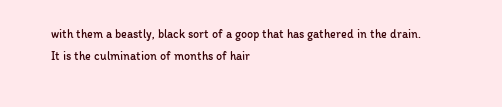with them a beastly, black sort of a goop that has gathered in the drain. It is the culmination of months of hair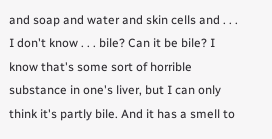and soap and water and skin cells and . . . I don't know . . . bile? Can it be bile? I know that's some sort of horrible substance in one's liver, but I can only think it's partly bile. And it has a smell to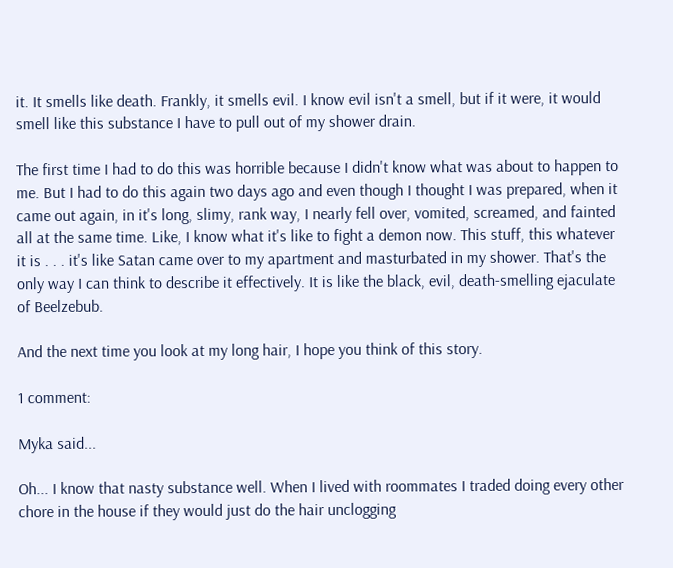it. It smells like death. Frankly, it smells evil. I know evil isn't a smell, but if it were, it would smell like this substance I have to pull out of my shower drain.

The first time I had to do this was horrible because I didn't know what was about to happen to me. But I had to do this again two days ago and even though I thought I was prepared, when it came out again, in it's long, slimy, rank way, I nearly fell over, vomited, screamed, and fainted all at the same time. Like, I know what it's like to fight a demon now. This stuff, this whatever it is . . . it's like Satan came over to my apartment and masturbated in my shower. That's the only way I can think to describe it effectively. It is like the black, evil, death-smelling ejaculate of Beelzebub.

And the next time you look at my long hair, I hope you think of this story.

1 comment:

Myka said...

Oh... I know that nasty substance well. When I lived with roommates I traded doing every other chore in the house if they would just do the hair unclogging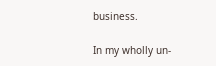business.

In my wholly un-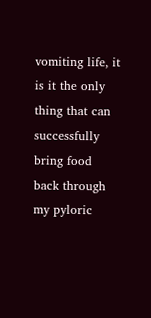vomiting life, it is it the only thing that can successfully bring food back through my pyloric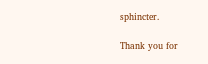sphincter.

Thank you for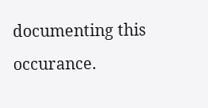documenting this occurance.